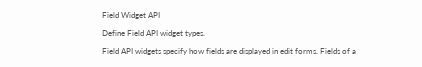Field Widget API

Define Field API widget types.

Field API widgets specify how fields are displayed in edit forms. Fields of a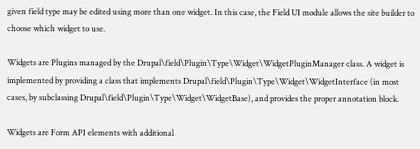given field type may be edited using more than one widget. In this case, the Field UI module allows the site builder to choose which widget to use.

Widgets are Plugins managed by the Drupal\field\Plugin\Type\Widget\WidgetPluginManager class. A widget is implemented by providing a class that implements Drupal\field\Plugin\Type\Widget\WidgetInterface (in most cases, by subclassing Drupal\field\Plugin\Type\Widget\WidgetBase), and provides the proper annotation block.

Widgets are Form API elements with additional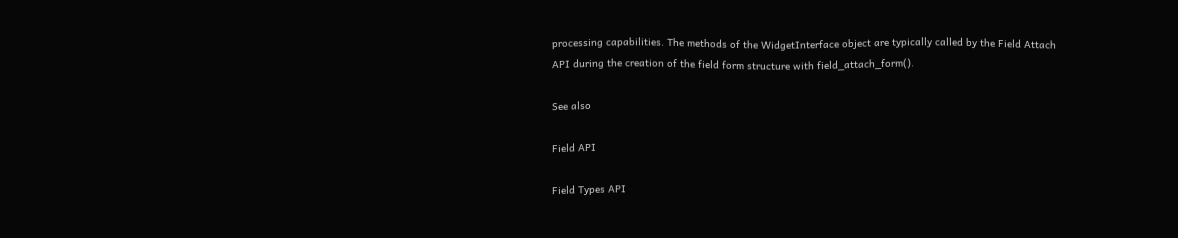processing capabilities. The methods of the WidgetInterface object are typically called by the Field Attach API during the creation of the field form structure with field_attach_form().

See also

Field API

Field Types API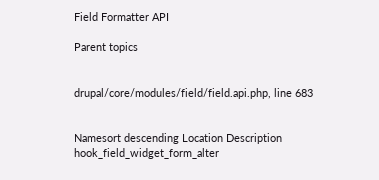Field Formatter API

Parent topics


drupal/core/modules/field/field.api.php, line 683


Namesort descending Location Description
hook_field_widget_form_alter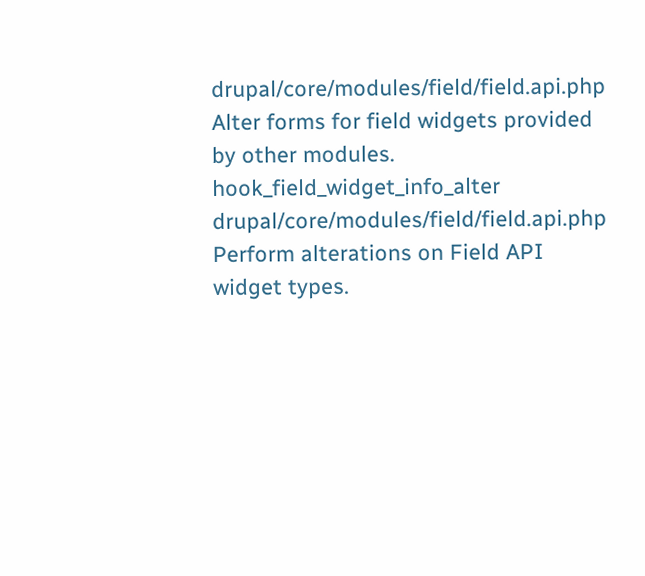drupal/core/modules/field/field.api.php Alter forms for field widgets provided by other modules.
hook_field_widget_info_alter drupal/core/modules/field/field.api.php Perform alterations on Field API widget types.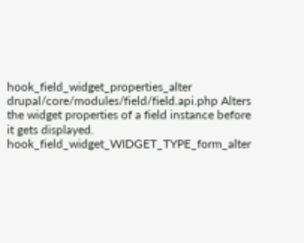hook_field_widget_properties_alter drupal/core/modules/field/field.api.php Alters the widget properties of a field instance before it gets displayed.
hook_field_widget_WIDGET_TYPE_form_alter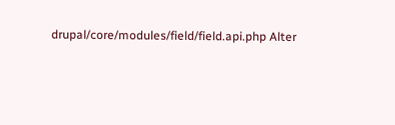drupal/core/modules/field/field.api.php Alter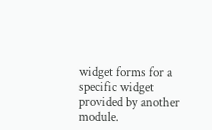widget forms for a specific widget provided by another module.